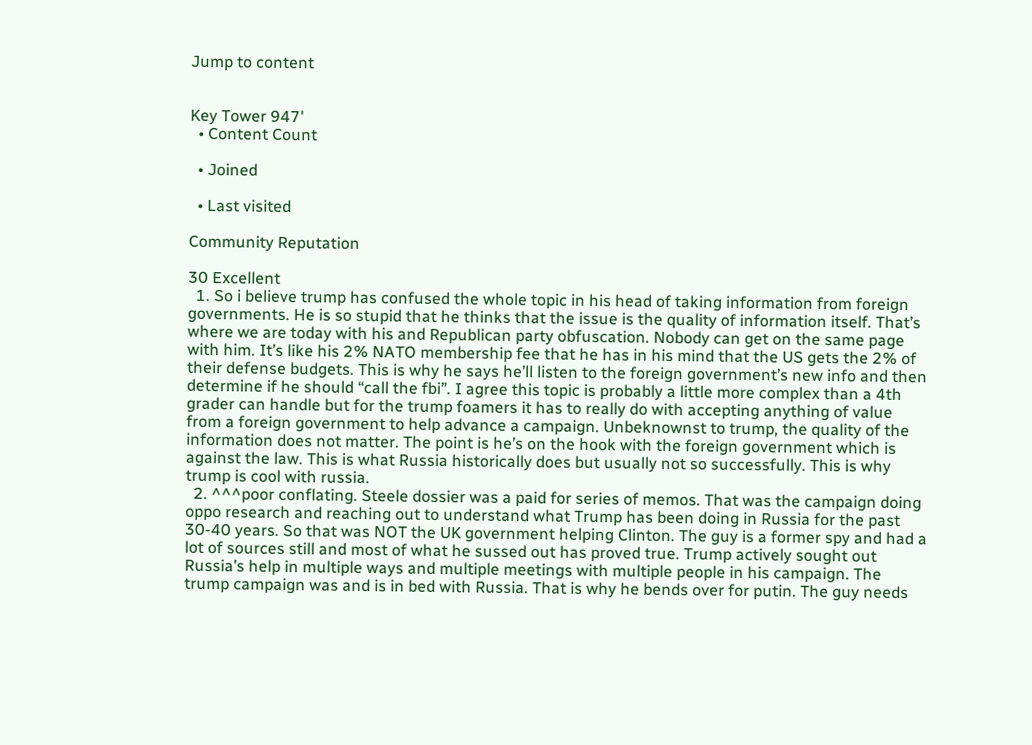Jump to content


Key Tower 947'
  • Content Count

  • Joined

  • Last visited

Community Reputation

30 Excellent
  1. So i believe trump has confused the whole topic in his head of taking information from foreign governments. He is so stupid that he thinks that the issue is the quality of information itself. That’s where we are today with his and Republican party obfuscation. Nobody can get on the same page with him. It’s like his 2% NATO membership fee that he has in his mind that the US gets the 2% of their defense budgets. This is why he says he’ll listen to the foreign government’s new info and then determine if he should “call the fbi”. I agree this topic is probably a little more complex than a 4th grader can handle but for the trump foamers it has to really do with accepting anything of value from a foreign government to help advance a campaign. Unbeknownst to trump, the quality of the information does not matter. The point is he’s on the hook with the foreign government which is against the law. This is what Russia historically does but usually not so successfully. This is why trump is cool with russia.
  2. ^^^poor conflating. Steele dossier was a paid for series of memos. That was the campaign doing oppo research and reaching out to understand what Trump has been doing in Russia for the past 30-40 years. So that was NOT the UK government helping Clinton. The guy is a former spy and had a lot of sources still and most of what he sussed out has proved true. Trump actively sought out Russia’s help in multiple ways and multiple meetings with multiple people in his campaign. The trump campaign was and is in bed with Russia. That is why he bends over for putin. The guy needs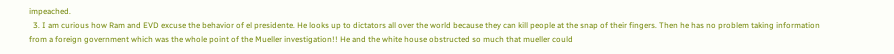impeached.
  3. I am curious how Ram and EVD excuse the behavior of el presidente. He looks up to dictators all over the world because they can kill people at the snap of their fingers. Then he has no problem taking information from a foreign government which was the whole point of the Mueller investigation!! He and the white house obstructed so much that mueller could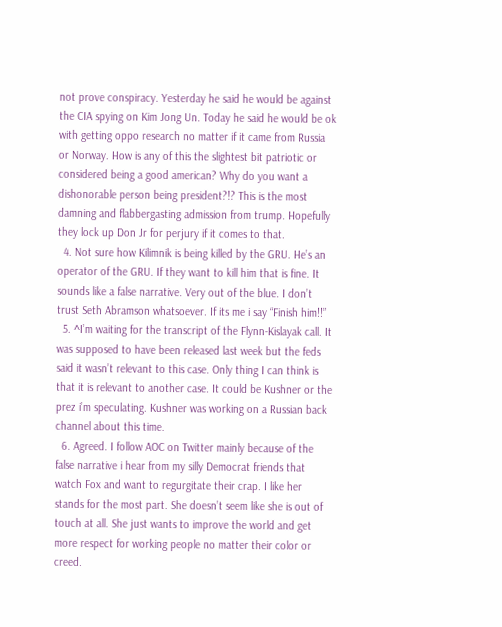not prove conspiracy. Yesterday he said he would be against the CIA spying on Kim Jong Un. Today he said he would be ok with getting oppo research no matter if it came from Russia or Norway. How is any of this the slightest bit patriotic or considered being a good american? Why do you want a dishonorable person being president?!? This is the most damning and flabbergasting admission from trump. Hopefully they lock up Don Jr for perjury if it comes to that.
  4. Not sure how Kilimnik is being killed by the GRU. He’s an operator of the GRU. If they want to kill him that is fine. It sounds like a false narrative. Very out of the blue. I don’t trust Seth Abramson whatsoever. If its me i say “Finish him!!”
  5. ^I’m waiting for the transcript of the Flynn-Kislayak call. It was supposed to have been released last week but the feds said it wasn’t relevant to this case. Only thing I can think is that it is relevant to another case. It could be Kushner or the prez i’m speculating. Kushner was working on a Russian back channel about this time.
  6. Agreed. I follow AOC on Twitter mainly because of the false narrative i hear from my silly Democrat friends that watch Fox and want to regurgitate their crap. I like her stands for the most part. She doesn’t seem like she is out of touch at all. She just wants to improve the world and get more respect for working people no matter their color or creed.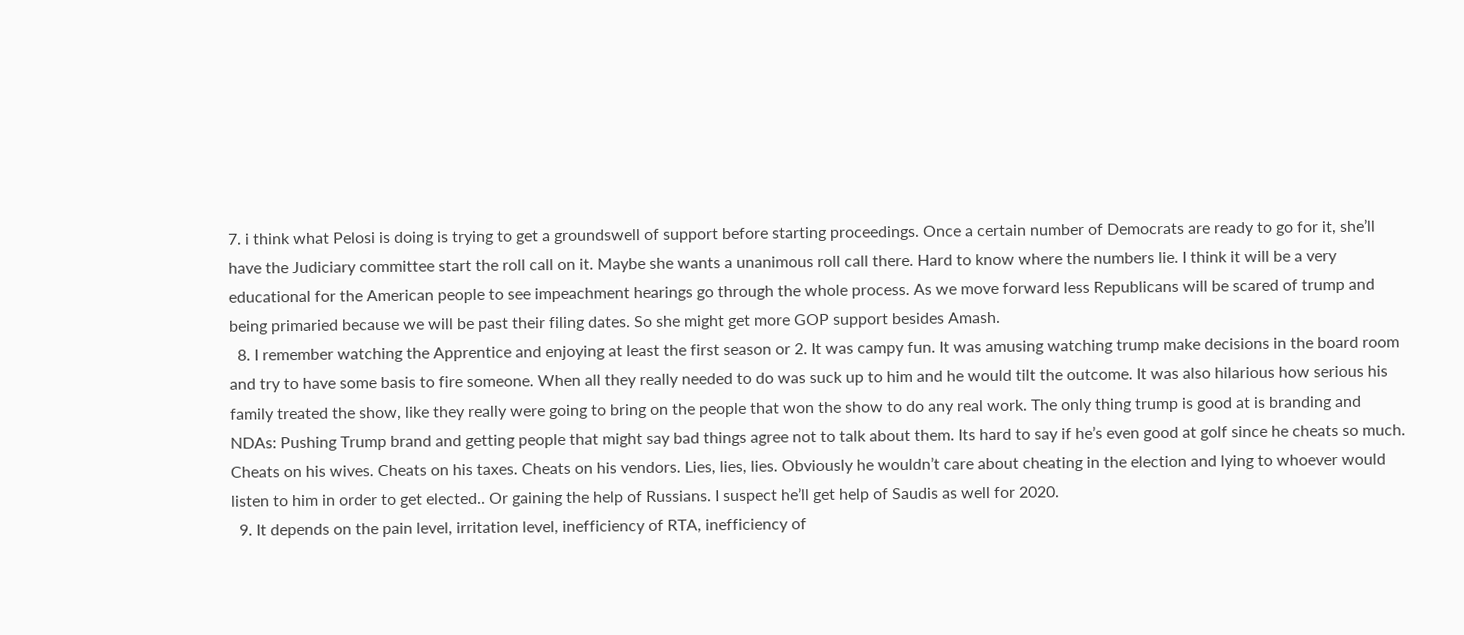7. i think what Pelosi is doing is trying to get a groundswell of support before starting proceedings. Once a certain number of Democrats are ready to go for it, she’ll have the Judiciary committee start the roll call on it. Maybe she wants a unanimous roll call there. Hard to know where the numbers lie. I think it will be a very educational for the American people to see impeachment hearings go through the whole process. As we move forward less Republicans will be scared of trump and being primaried because we will be past their filing dates. So she might get more GOP support besides Amash.
  8. I remember watching the Apprentice and enjoying at least the first season or 2. It was campy fun. It was amusing watching trump make decisions in the board room and try to have some basis to fire someone. When all they really needed to do was suck up to him and he would tilt the outcome. It was also hilarious how serious his family treated the show, like they really were going to bring on the people that won the show to do any real work. The only thing trump is good at is branding and NDAs: Pushing Trump brand and getting people that might say bad things agree not to talk about them. Its hard to say if he’s even good at golf since he cheats so much. Cheats on his wives. Cheats on his taxes. Cheats on his vendors. Lies, lies, lies. Obviously he wouldn’t care about cheating in the election and lying to whoever would listen to him in order to get elected.. Or gaining the help of Russians. I suspect he’ll get help of Saudis as well for 2020.
  9. It depends on the pain level, irritation level, inefficiency of RTA, inefficiency of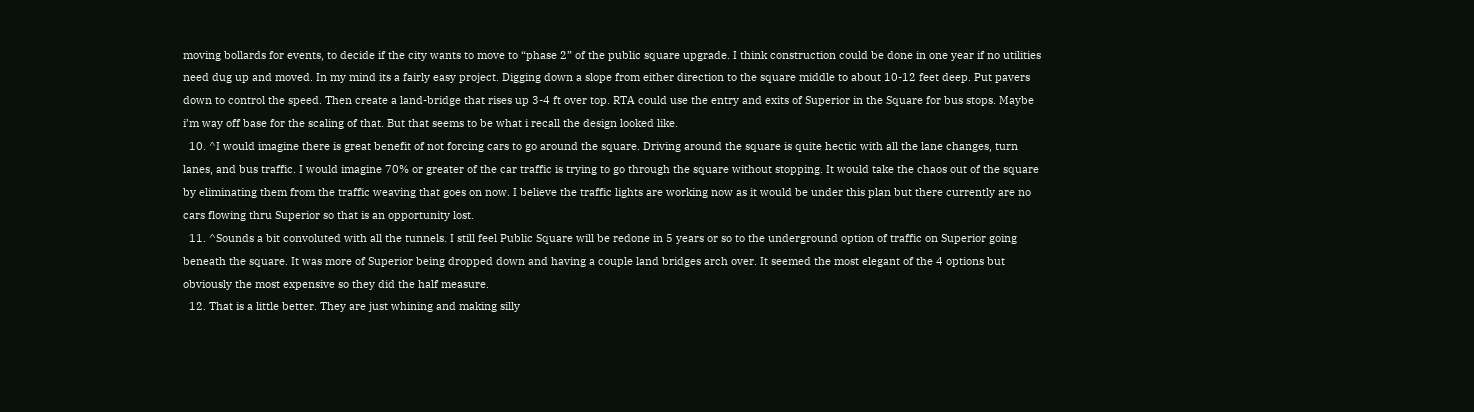moving bollards for events, to decide if the city wants to move to “phase 2” of the public square upgrade. I think construction could be done in one year if no utilities need dug up and moved. In my mind its a fairly easy project. Digging down a slope from either direction to the square middle to about 10-12 feet deep. Put pavers down to control the speed. Then create a land-bridge that rises up 3-4 ft over top. RTA could use the entry and exits of Superior in the Square for bus stops. Maybe i’m way off base for the scaling of that. But that seems to be what i recall the design looked like.
  10. ^I would imagine there is great benefit of not forcing cars to go around the square. Driving around the square is quite hectic with all the lane changes, turn lanes, and bus traffic. I would imagine 70% or greater of the car traffic is trying to go through the square without stopping. It would take the chaos out of the square by eliminating them from the traffic weaving that goes on now. I believe the traffic lights are working now as it would be under this plan but there currently are no cars flowing thru Superior so that is an opportunity lost.
  11. ^Sounds a bit convoluted with all the tunnels. I still feel Public Square will be redone in 5 years or so to the underground option of traffic on Superior going beneath the square. It was more of Superior being dropped down and having a couple land bridges arch over. It seemed the most elegant of the 4 options but obviously the most expensive so they did the half measure.
  12. That is a little better. They are just whining and making silly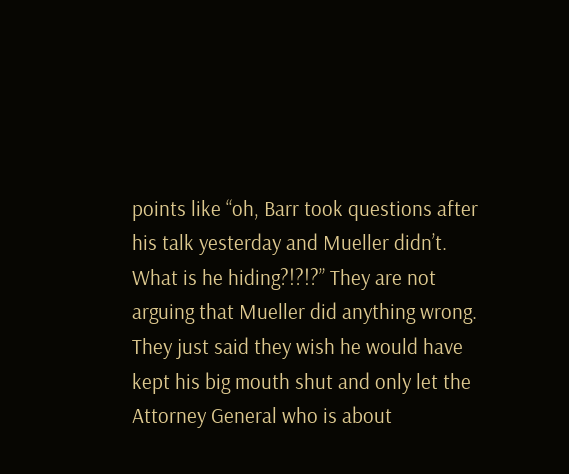points like “oh, Barr took questions after his talk yesterday and Mueller didn’t. What is he hiding?!?!?” They are not arguing that Mueller did anything wrong. They just said they wish he would have kept his big mouth shut and only let the Attorney General who is about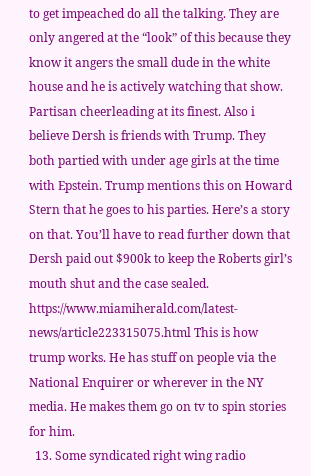to get impeached do all the talking. They are only angered at the “look” of this because they know it angers the small dude in the white house and he is actively watching that show. Partisan cheerleading at its finest. Also i believe Dersh is friends with Trump. They both partied with under age girls at the time with Epstein. Trump mentions this on Howard Stern that he goes to his parties. Here’s a story on that. You’ll have to read further down that Dersh paid out $900k to keep the Roberts girl’s mouth shut and the case sealed. https://www.miamiherald.com/latest-news/article223315075.html This is how trump works. He has stuff on people via the National Enquirer or wherever in the NY media. He makes them go on tv to spin stories for him.
  13. Some syndicated right wing radio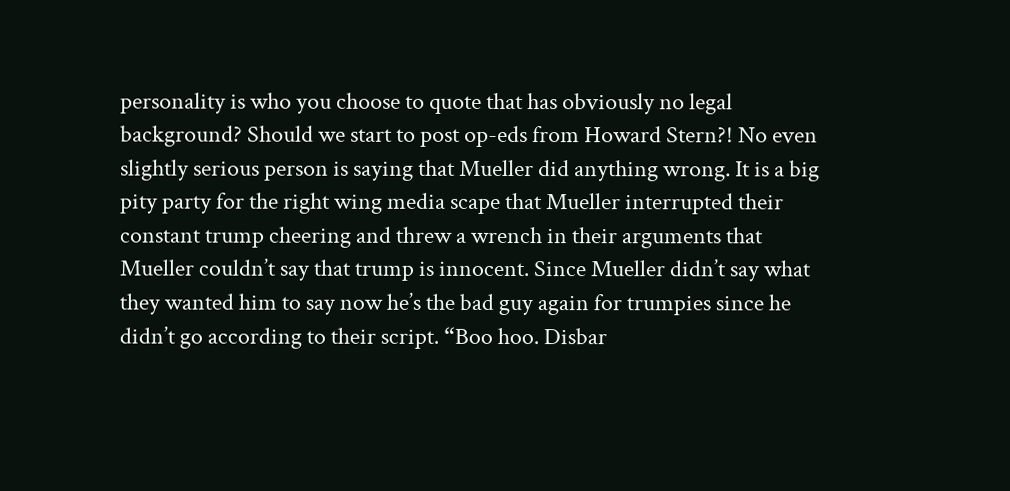personality is who you choose to quote that has obviously no legal background? Should we start to post op-eds from Howard Stern?! No even slightly serious person is saying that Mueller did anything wrong. It is a big pity party for the right wing media scape that Mueller interrupted their constant trump cheering and threw a wrench in their arguments that Mueller couldn’t say that trump is innocent. Since Mueller didn’t say what they wanted him to say now he’s the bad guy again for trumpies since he didn’t go according to their script. “Boo hoo. Disbar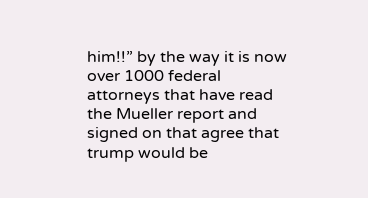him!!” by the way it is now over 1000 federal attorneys that have read the Mueller report and signed on that agree that trump would be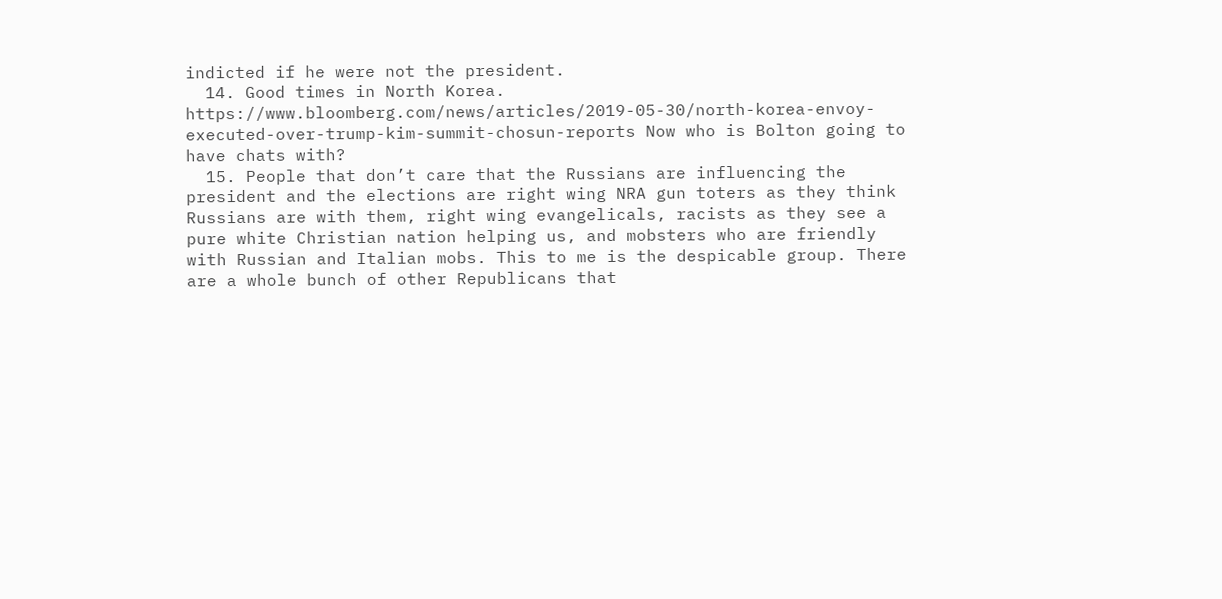indicted if he were not the president.
  14. Good times in North Korea. https://www.bloomberg.com/news/articles/2019-05-30/north-korea-envoy-executed-over-trump-kim-summit-chosun-reports Now who is Bolton going to have chats with?
  15. People that don’t care that the Russians are influencing the president and the elections are right wing NRA gun toters as they think Russians are with them, right wing evangelicals, racists as they see a pure white Christian nation helping us, and mobsters who are friendly with Russian and Italian mobs. This to me is the despicable group. There are a whole bunch of other Republicans that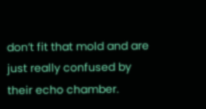don’t fit that mold and are just really confused by their echo chamber.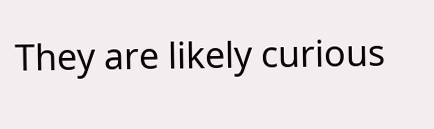They are likely curious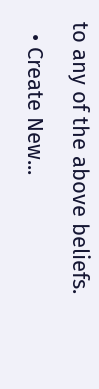to any of the above beliefs.
  • Create New...